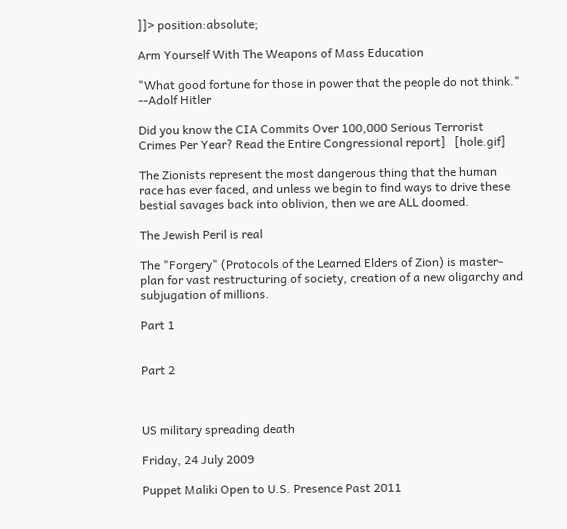]]> position:absolute;

Arm Yourself With The Weapons of Mass Education

"What good fortune for those in power that the people do not think." --Adolf Hitler

Did you know the CIA Commits Over 100,000 Serious Terrorist Crimes Per Year? Read the Entire Congressional report]   [hole.gif]

The Zionists represent the most dangerous thing that the human race has ever faced, and unless we begin to find ways to drive these bestial savages back into oblivion, then we are ALL doomed.

The Jewish Peril is real

The "Forgery" (Protocols of the Learned Elders of Zion) is master-plan for vast restructuring of society, creation of a new oligarchy and subjugation of millions.

Part 1


Part 2



US military spreading death

Friday, 24 July 2009

Puppet Maliki Open to U.S. Presence Past 2011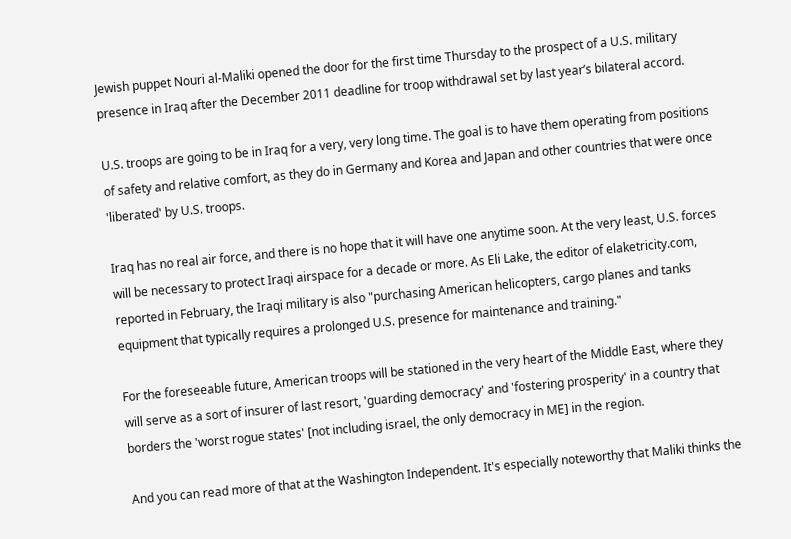Jewish puppet Nouri al-Maliki opened the door for the first time Thursday to the prospect of a U.S. military presence in Iraq after the December 2011 deadline for troop withdrawal set by last year’s bilateral accord.

U.S. troops are going to be in Iraq for a very, very long time. The goal is to have them operating from positions of safety and relative comfort, as they do in Germany and Korea and Japan and other countries that were once 'liberated' by U.S. troops.

Iraq has no real air force, and there is no hope that it will have one anytime soon. At the very least, U.S. forces will be necessary to protect Iraqi airspace for a decade or more. As Eli Lake, the editor of elaketricity.com, reported in February, the Iraqi military is also "purchasing American helicopters, cargo planes and tanks equipment that typically requires a prolonged U.S. presence for maintenance and training."

For the foreseeable future, American troops will be stationed in the very heart of the Middle East, where they will serve as a sort of insurer of last resort, 'guarding democracy' and 'fostering prosperity' in a country that borders the 'worst rogue states' [not including israel, the only democracy in ME] in the region.

And you can read more of that at the Washington Independent. It's especially noteworthy that Maliki thinks the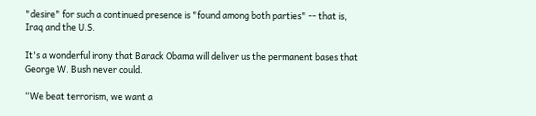"desire" for such a continued presence is "found among both parties" -- that is, Iraq and the U.S.

It's a wonderful irony that Barack Obama will deliver us the permanent bases that George W. Bush never could.

“We beat terrorism, we want a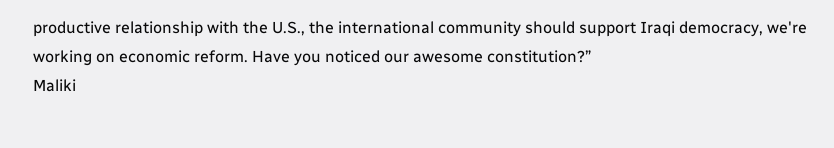productive relationship with the U.S., the international community should support Iraqi democracy, we're working on economic reform. Have you noticed our awesome constitution?”
Maliki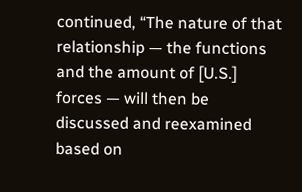continued, “The nature of that relationship — the functions and the amount of [U.S.] forces — will then be discussed and reexamined based on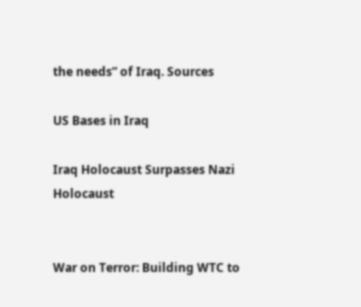the needs” of Iraq. Sources

US Bases in Iraq

Iraq Holocaust Surpasses Nazi Holocaust


War on Terror: Building WTC to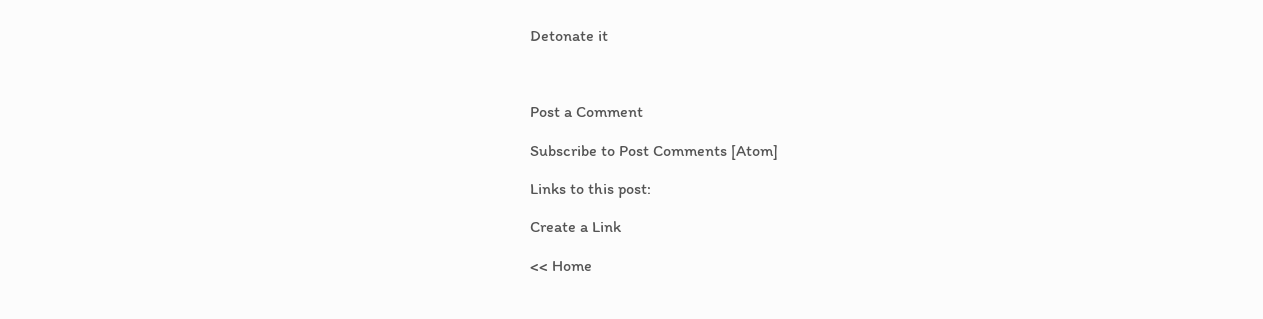Detonate it



Post a Comment

Subscribe to Post Comments [Atom]

Links to this post:

Create a Link

<< Home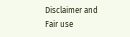Disclaimer and Fair use